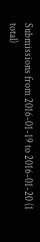Submissions from 2016-01-19 to 2016-01-20 (1 total)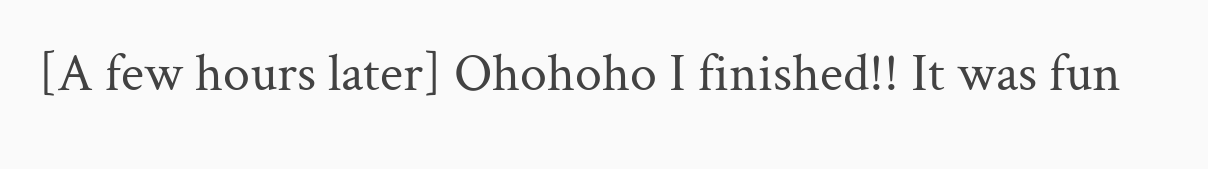[A few hours later] Ohohoho I finished!! It was fun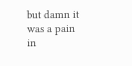but damn it was a pain in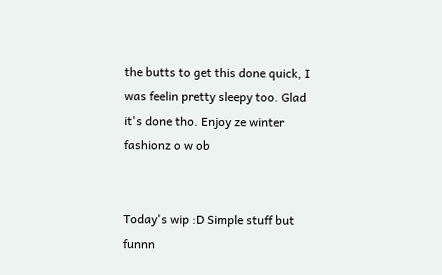the butts to get this done quick, I was feelin pretty sleepy too. Glad it's done tho. Enjoy ze winter fashionz o w ob


Today's wip :D Simple stuff but funnn